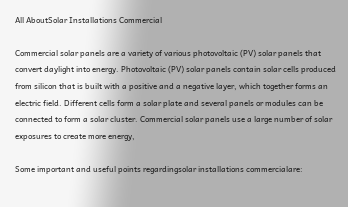All AboutSolar Installations Commercial

Commercial solar panels are a variety of various photovoltaic (PV) solar panels that convert daylight into energy. Photovoltaic (PV) solar panels contain solar cells produced from silicon that is built with a positive and a negative layer, which together forms an electric field. Different cells form a solar plate and several panels or modules can be connected to form a solar cluster. Commercial solar panels use a large number of solar exposures to create more energy,

Some important and useful points regardingsolar installations commercialare: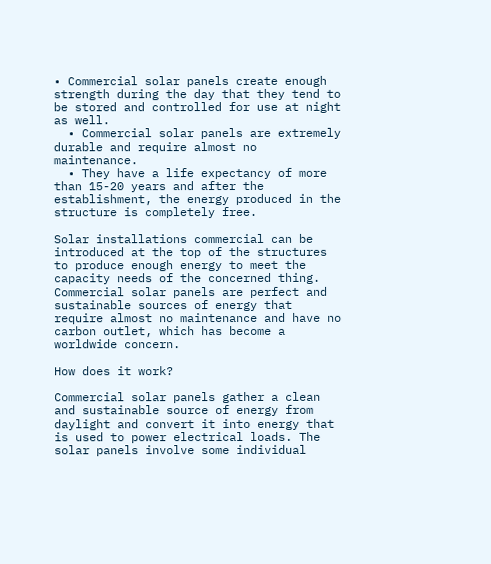• Commercial solar panels create enough strength during the day that they tend to be stored and controlled for use at night as well.
  • Commercial solar panels are extremely durable and require almost no maintenance.
  • They have a life expectancy of more than 15-20 years and after the establishment, the energy produced in the structure is completely free.

Solar installations commercial can be introduced at the top of the structures to produce enough energy to meet the capacity needs of the concerned thing. Commercial solar panels are perfect and sustainable sources of energy that require almost no maintenance and have no carbon outlet, which has become a worldwide concern.

How does it work?

Commercial solar panels gather a clean and sustainable source of energy from daylight and convert it into energy that is used to power electrical loads. The solar panels involve some individual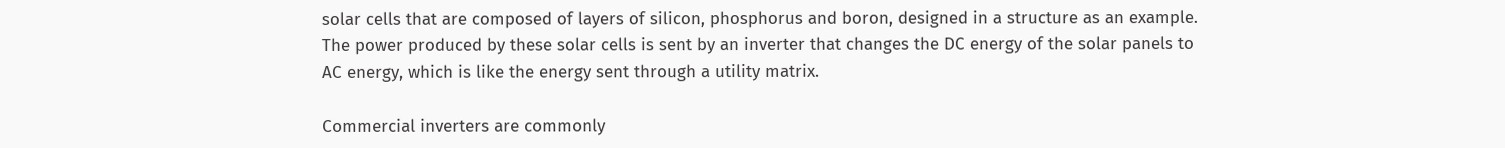solar cells that are composed of layers of silicon, phosphorus and boron, designed in a structure as an example. The power produced by these solar cells is sent by an inverter that changes the DC energy of the solar panels to AC energy, which is like the energy sent through a utility matrix.

Commercial inverters are commonly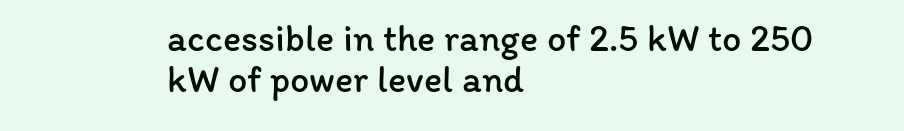accessible in the range of 2.5 kW to 250 kW of power level and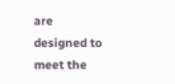are designed to meet the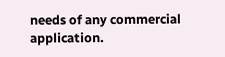needs of any commercial application.